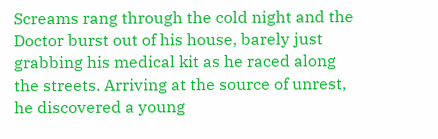Screams rang through the cold night and the Doctor burst out of his house, barely just grabbing his medical kit as he raced along the streets. Arriving at the source of unrest, he discovered a young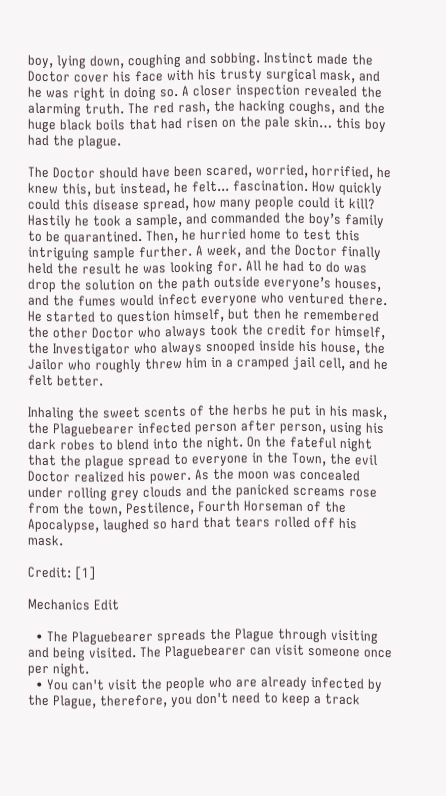boy, lying down, coughing and sobbing. Instinct made the Doctor cover his face with his trusty surgical mask, and he was right in doing so. A closer inspection revealed the alarming truth. The red rash, the hacking coughs, and the huge black boils that had risen on the pale skin… this boy had the plague.

The Doctor should have been scared, worried, horrified, he knew this, but instead, he felt... fascination. How quickly could this disease spread, how many people could it kill? Hastily he took a sample, and commanded the boy’s family to be quarantined. Then, he hurried home to test this intriguing sample further. A week, and the Doctor finally held the result he was looking for. All he had to do was drop the solution on the path outside everyone’s houses, and the fumes would infect everyone who ventured there. He started to question himself, but then he remembered the other Doctor who always took the credit for himself, the Investigator who always snooped inside his house, the Jailor who roughly threw him in a cramped jail cell, and he felt better.

Inhaling the sweet scents of the herbs he put in his mask, the Plaguebearer infected person after person, using his dark robes to blend into the night. On the fateful night that the plague spread to everyone in the Town, the evil Doctor realized his power. As the moon was concealed under rolling grey clouds and the panicked screams rose from the town, Pestilence, Fourth Horseman of the Apocalypse, laughed so hard that tears rolled off his mask.

Credit: [1]

Mechanics Edit

  • The Plaguebearer spreads the Plague through visiting and being visited. The Plaguebearer can visit someone once per night.
  • You can't visit the people who are already infected by the Plague, therefore, you don't need to keep a track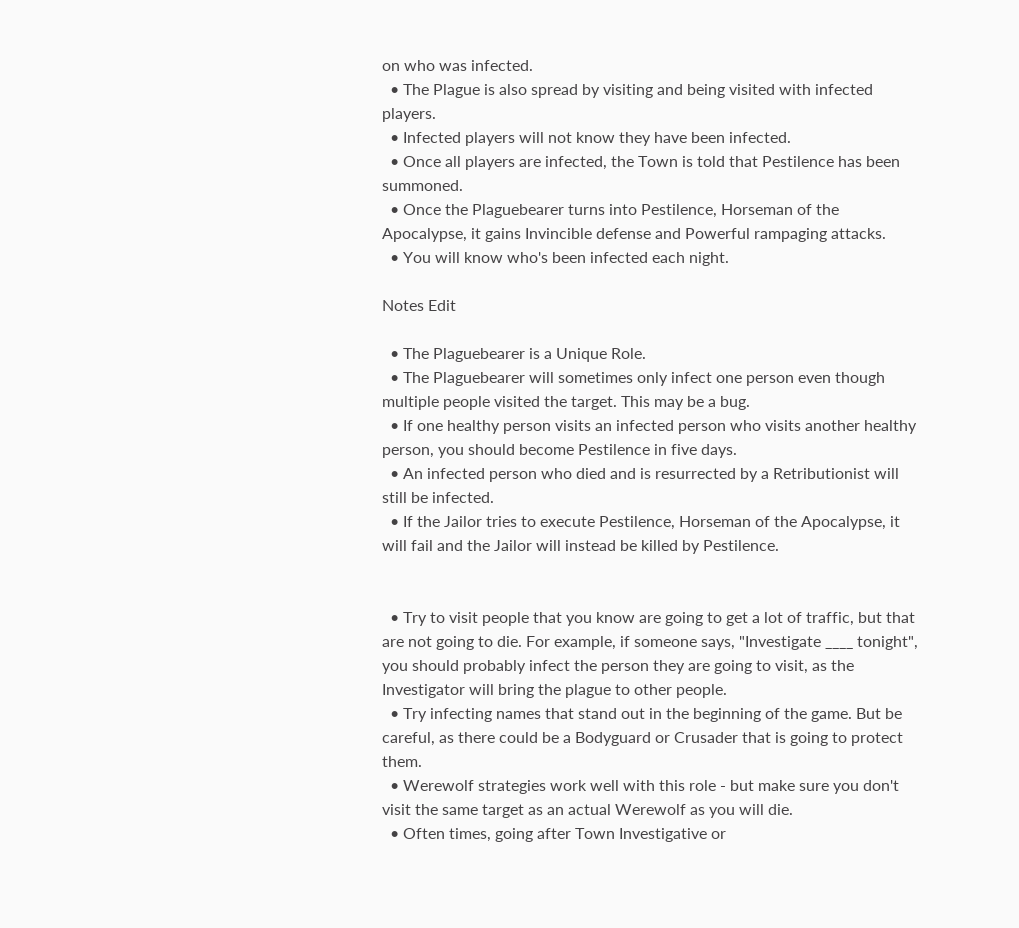on who was infected.
  • The Plague is also spread by visiting and being visited with infected players.
  • Infected players will not know they have been infected.
  • Once all players are infected, the Town is told that Pestilence has been summoned.
  • Once the Plaguebearer turns into Pestilence, Horseman of the Apocalypse, it gains Invincible defense and Powerful rampaging attacks.
  • You will know who's been infected each night.

Notes Edit

  • The Plaguebearer is a Unique Role.
  • The Plaguebearer will sometimes only infect one person even though multiple people visited the target. This may be a bug.
  • If one healthy person visits an infected person who visits another healthy person, you should become Pestilence in five days.
  • An infected person who died and is resurrected by a Retributionist will still be infected.
  • If the Jailor tries to execute Pestilence, Horseman of the Apocalypse, it will fail and the Jailor will instead be killed by Pestilence.


  • Try to visit people that you know are going to get a lot of traffic, but that are not going to die. For example, if someone says, "Investigate ____ tonight", you should probably infect the person they are going to visit, as the Investigator will bring the plague to other people.
  • Try infecting names that stand out in the beginning of the game. But be careful, as there could be a Bodyguard or Crusader that is going to protect them.
  • Werewolf strategies work well with this role - but make sure you don't visit the same target as an actual Werewolf as you will die.
  • Often times, going after Town Investigative or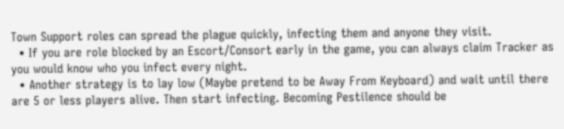Town Support roles can spread the plague quickly, infecting them and anyone they visit.
  • If you are role blocked by an Escort/Consort early in the game, you can always claim Tracker as you would know who you infect every night.
  • Another strategy is to lay low (Maybe pretend to be Away From Keyboard) and wait until there are 5 or less players alive. Then start infecting. Becoming Pestilence should be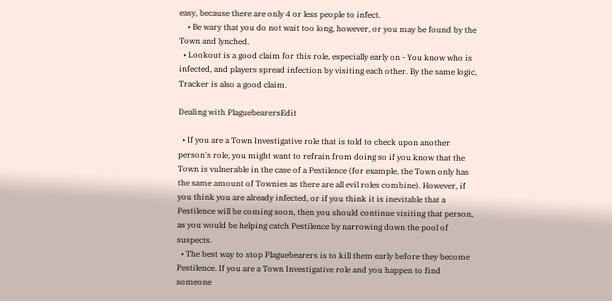easy, because there are only 4 or less people to infect.
    • Be wary that you do not wait too long, however, or you may be found by the Town and lynched.
  • Lookout is a good claim for this role, especially early on - You know who is infected, and players spread infection by visiting each other. By the same logic, Tracker is also a good claim.

Dealing with PlaguebearersEdit

  • If you are a Town Investigative role that is told to check upon another person's role, you might want to refrain from doing so if you know that the Town is vulnerable in the case of a Pestilence (for example, the Town only has the same amount of Townies as there are all evil roles combine). However, if you think you are already infected, or if you think it is inevitable that a Pestilence will be coming soon, then you should continue visiting that person, as you would be helping catch Pestilence by narrowing down the pool of suspects.
  • The best way to stop Plaguebearers is to kill them early before they become Pestilence. If you are a Town Investigative role and you happen to find someone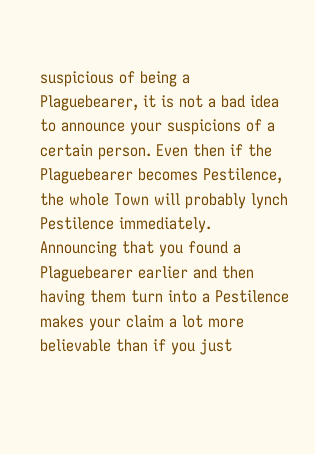suspicious of being a Plaguebearer, it is not a bad idea to announce your suspicions of a certain person. Even then if the Plaguebearer becomes Pestilence, the whole Town will probably lynch Pestilence immediately. Announcing that you found a Plaguebearer earlier and then having them turn into a Pestilence makes your claim a lot more believable than if you just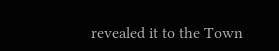revealed it to the Town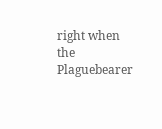right when the Plaguebearer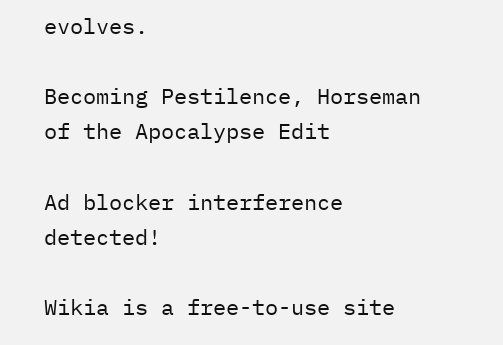evolves.

Becoming Pestilence, Horseman of the Apocalypse Edit

Ad blocker interference detected!

Wikia is a free-to-use site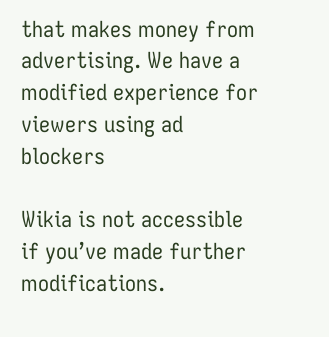that makes money from advertising. We have a modified experience for viewers using ad blockers

Wikia is not accessible if you’ve made further modifications.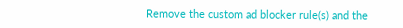Remove the custom ad blocker rule(s) and the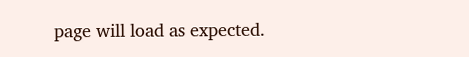page will load as expected.